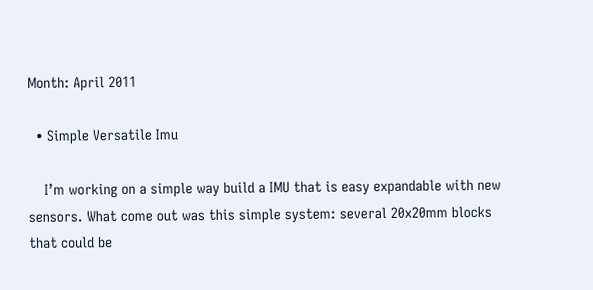Month: April 2011

  • Simple Versatile Imu

    I’m working on a simple way build a IMU that is easy expandable with new sensors. What come out was this simple system: several 20x20mm blocks that could be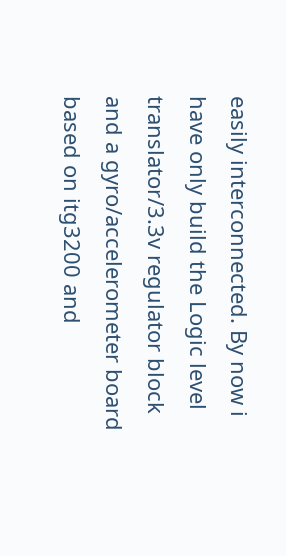easily interconnected. By now i have only build the Logic level translator/3.3v regulator block and a gyro/accelerometer board based on itg3200 and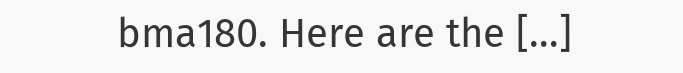bma180. Here are the […]